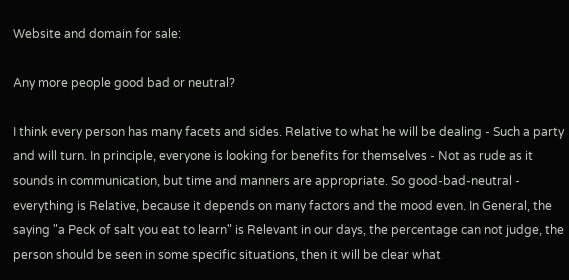Website and domain for sale:

Any more people good bad or neutral?

I think every person has many facets and sides. Relative to what he will be dealing - Such a party and will turn. In principle, everyone is looking for benefits for themselves - Not as rude as it sounds in communication, but time and manners are appropriate. So good-bad-neutral - everything is Relative, because it depends on many factors and the mood even. In General, the saying "a Peck of salt you eat to learn" is Relevant in our days, the percentage can not judge, the person should be seen in some specific situations, then it will be clear what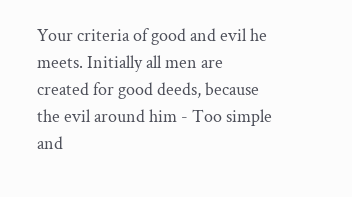Your criteria of good and evil he meets. Initially all men are created for good deeds, because the evil around him - Too simple and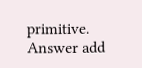primitive.
Answer add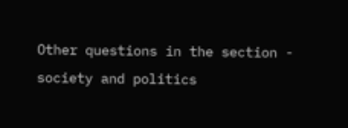Other questions in the section - society and politics